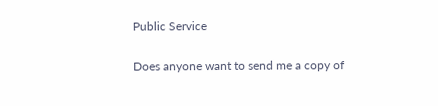Public Service

Does anyone want to send me a copy of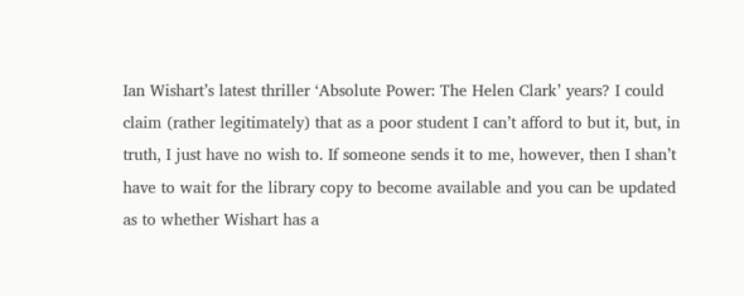Ian Wishart’s latest thriller ‘Absolute Power: The Helen Clark’ years? I could claim (rather legitimately) that as a poor student I can’t afford to but it, but, in truth, I just have no wish to. If someone sends it to me, however, then I shan’t have to wait for the library copy to become available and you can be updated as to whether Wishart has a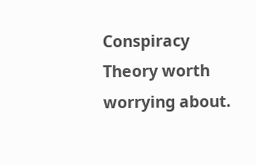Conspiracy Theory worth worrying about.